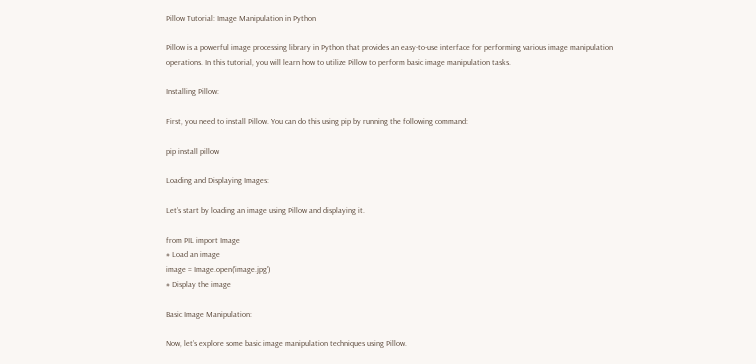Pillow Tutorial: Image Manipulation in Python

Pillow is a powerful image processing library in Python that provides an easy-to-use interface for performing various image manipulation operations. In this tutorial, you will learn how to utilize Pillow to perform basic image manipulation tasks.

Installing Pillow:

First, you need to install Pillow. You can do this using pip by running the following command:

pip install pillow

Loading and Displaying Images:

Let’s start by loading an image using Pillow and displaying it.

from PIL import Image
# Load an image
image = Image.open('image.jpg')
# Display the image

Basic Image Manipulation:

Now, let’s explore some basic image manipulation techniques using Pillow.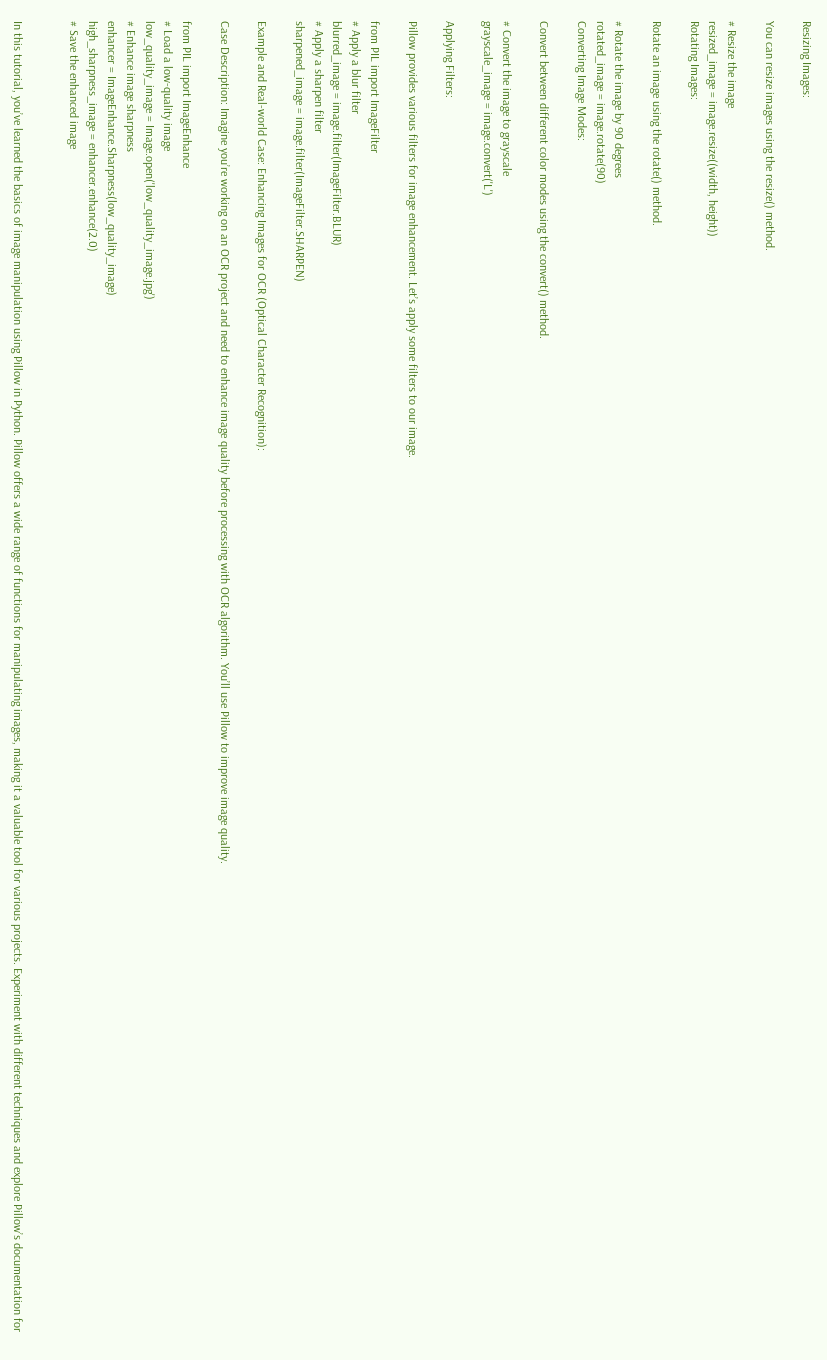Resizing Images:

You can resize images using the resize() method.

# Resize the image
resized_image = image.resize((width, height))
Rotating Images:

Rotate an image using the rotate() method.

# Rotate the image by 90 degrees
rotated_image = image.rotate(90)
Converting Image Modes:

Convert between different color modes using the convert() method.

# Convert the image to grayscale
grayscale_image = image.convert('L')

Applying Filters:

Pillow provides various filters for image enhancement. Let’s apply some filters to our image.

from PIL import ImageFilter
# Apply a blur filter
blurred_image = image.filter(ImageFilter.BLUR)
# Apply a sharpen filter
sharpened_image = image.filter(ImageFilter.SHARPEN)

Example and Real-world Case: Enhancing Images for OCR (Optical Character Recognition):

Case Description: Imagine you’re working on an OCR project and need to enhance image quality before processing with OCR algorithm. You’ll use Pillow to improve image quality.

from PIL import ImageEnhance
# Load a low-quality image
low_quality_image = Image.open('low_quality_image.jpg')
# Enhance image sharpness
enhancer = ImageEnhance.Sharpness(low_quality_image)
high_sharpness_image = enhancer.enhance(2.0)
# Save the enhanced image


In this tutorial, you’ve learned the basics of image manipulation using Pillow in Python. Pillow offers a wide range of functions for manipulating images, making it a valuable tool for various projects. Experiment with different techniques and explore Pillow’s documentation for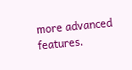more advanced features.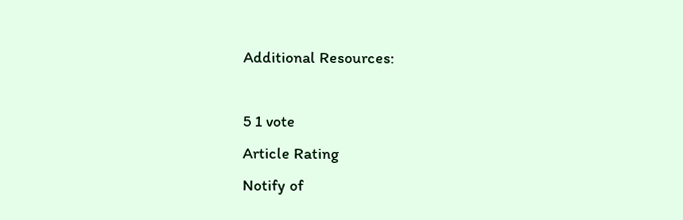Additional Resources:

5 1 vote
Article Rating
Notify of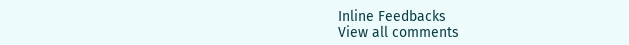Inline Feedbacks
View all comments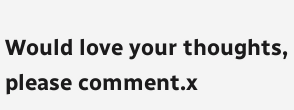Would love your thoughts, please comment.x